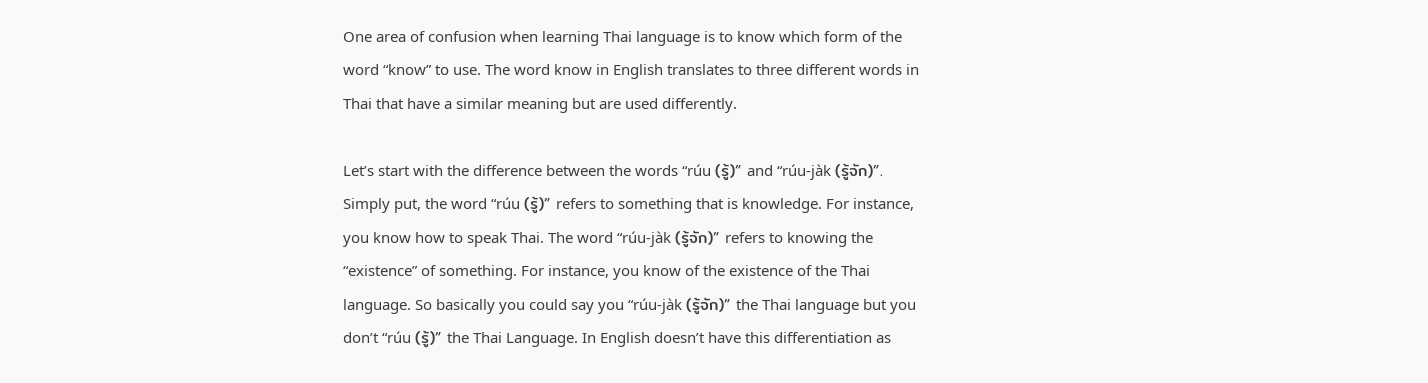One area of confusion when learning Thai language is to know which form of the word “know” to use. The word know in English translates to three different words in Thai that have a similar meaning but are used differently.

Let’s start with the difference between the words “rúu (รู้)” and “rúu-jàk (รู้จัก)”. Simply put, the word “rúu (รู้)” refers to something that is knowledge. For instance, you know how to speak Thai. The word “rúu-jàk (รู้จัก)” refers to knowing the “existence” of something. For instance, you know of the existence of the Thai language. So basically you could say you “rúu-jàk (รู้จัก)” the Thai language but you don’t “rúu (รู้)” the Thai Language. In English doesn’t have this differentiation as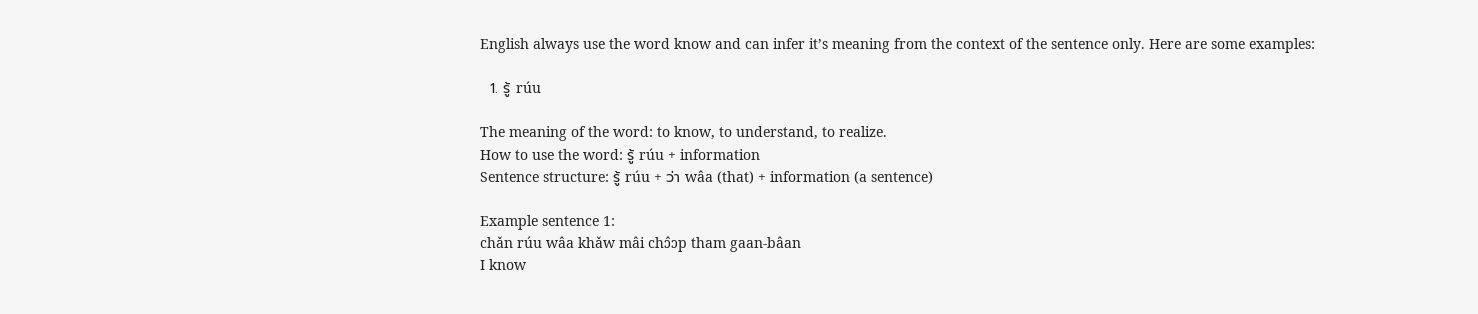English always use the word know and can infer it’s meaning from the context of the sentence only. Here are some examples:

  1. รู้ rúu

The meaning of the word: to know, to understand, to realize.
How to use the word: รู้ rúu + information
Sentence structure: รู้ rúu + ว่า wâa (that) + information (a sentence)

Example sentence 1:
chǎn rúu wâa khǎw mâi chɔ̂ɔp tham gaan-bâan
I know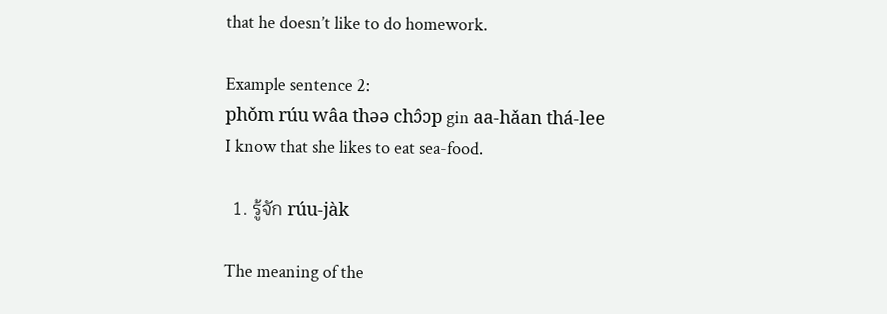that he doesn’t like to do homework.

Example sentence 2:
phǒm rúu wâa thəə chɔ̂ɔp gin aa-hǎan thá-lee
I know that she likes to eat sea-food.

  1. รู้จัก rúu-jàk

The meaning of the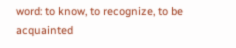word: to know, to recognize, to be acquainted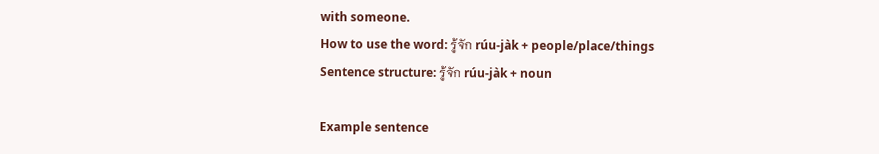with someone.
How to use the word: รู้จัก rúu-jàk + people/place/things
Sentence structure: รู้จัก rúu-jàk + noun

Example sentence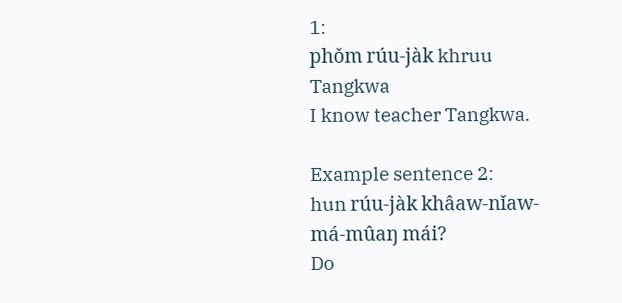1:
phǒm rúu-jàk khruu Tangkwa
I know teacher Tangkwa.

Example sentence 2:
hun rúu-jàk khâaw-nǐaw-má-mûaŋ mái?
Do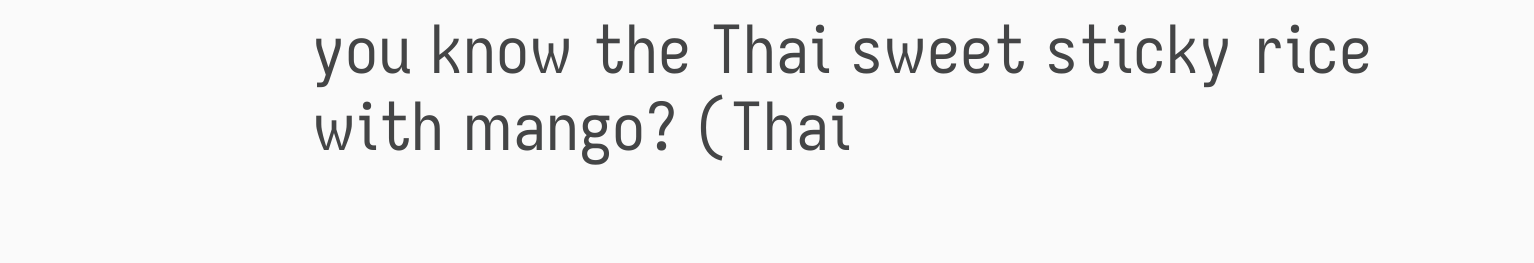you know the Thai sweet sticky rice with mango? (Thai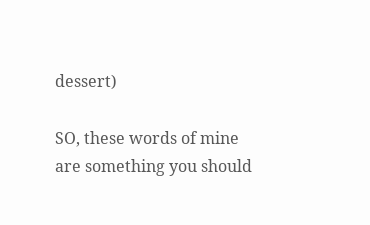dessert)

SO, these words of mine are something you should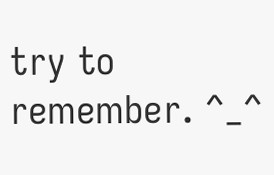try to remember. ^_^